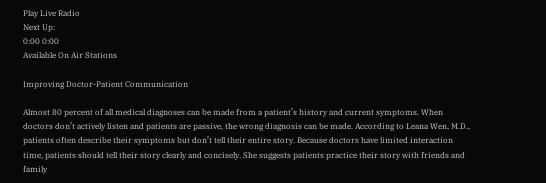Play Live Radio
Next Up:
0:00 0:00
Available On Air Stations

Improving Doctor-Patient Communication

Almost 80 percent of all medical diagnoses can be made from a patient’s history and current symptoms. When doctors don’t actively listen and patients are passive, the wrong diagnosis can be made. According to Leana Wen, M.D., patients often describe their symptoms but don’t tell their entire story. Because doctors have limited interaction time, patients should tell their story clearly and concisely. She suggests patients practice their story with friends and family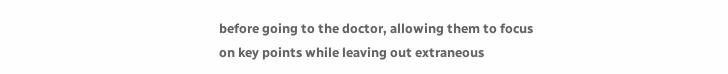before going to the doctor, allowing them to focus on key points while leaving out extraneous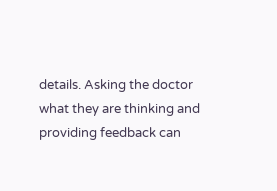details. Asking the doctor what they are thinking and providing feedback can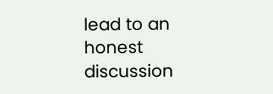lead to an honest discussion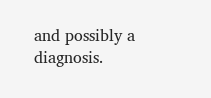and possibly a diagnosis.